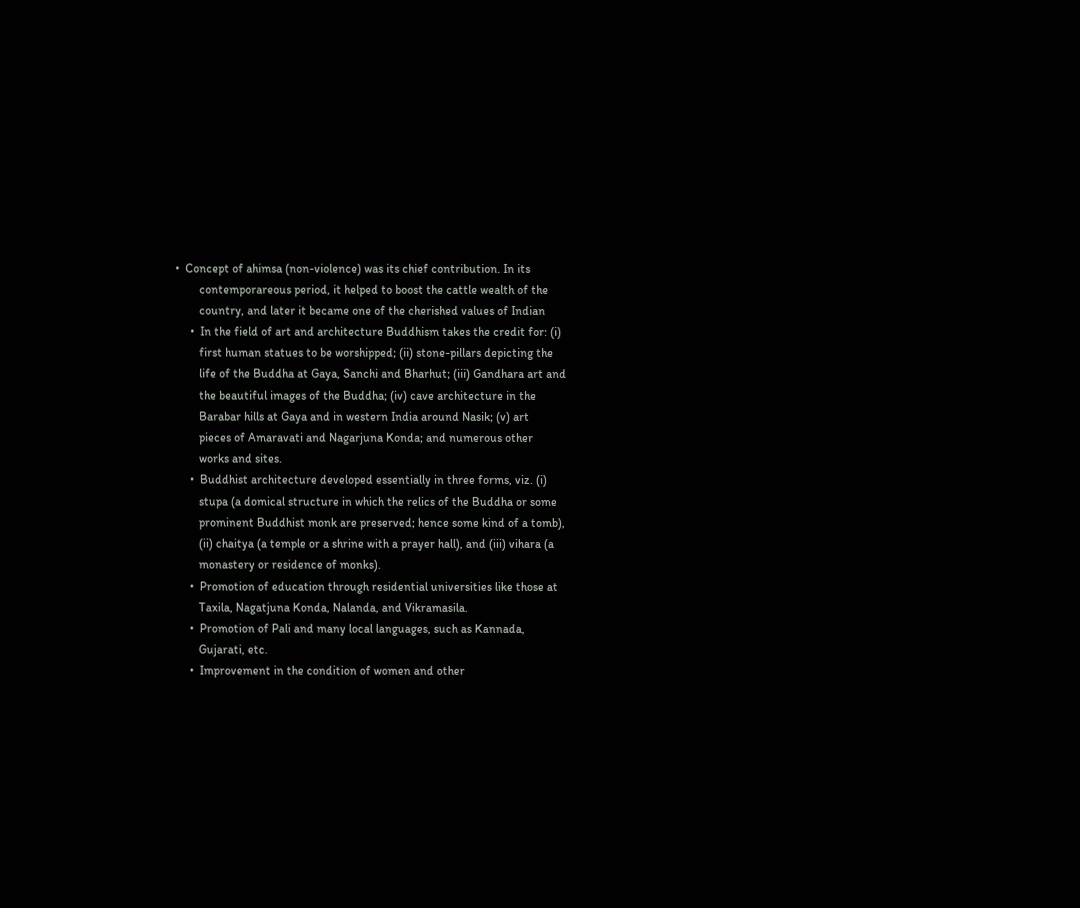•  Concept of ahimsa (non-violence) was its chief contribution. In its
        contemporareous period, it helped to boost the cattle wealth of the
        country, and later it became one of the cherished values of Indian
     •  In the field of art and architecture Buddhism takes the credit for: (i)
        first human statues to be worshipped; (ii) stone-pillars depicting the
        life of the Buddha at Gaya, Sanchi and Bharhut; (iii) Gandhara art and
        the beautiful images of the Buddha; (iv) cave architecture in the
        Barabar hills at Gaya and in western India around Nasik; (v) art
        pieces of Amaravati and Nagarjuna Konda; and numerous other
        works and sites.
     •  Buddhist architecture developed essentially in three forms, viz. (i)
        stupa (a domical structure in which the relics of the Buddha or some
        prominent Buddhist monk are preserved; hence some kind of a tomb),
        (ii) chaitya (a temple or a shrine with a prayer hall), and (iii) vihara (a
        monastery or residence of monks).
     •  Promotion of education through residential universities like those at
        Taxila, Nagatjuna Konda, Nalanda, and Vikramasila.
     •  Promotion of Pali and many local languages, such as Kannada,
        Gujarati, etc.
     •  Improvement in the condition of women and other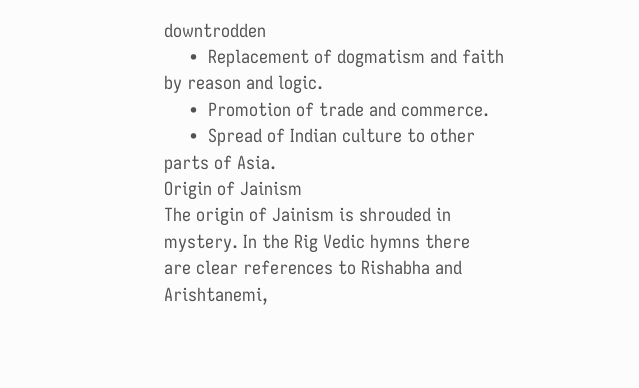downtrodden
     •  Replacement of dogmatism and faith by reason and logic.
     •  Promotion of trade and commerce.
     •  Spread of Indian culture to other parts of Asia.
Origin of Jainism
The origin of Jainism is shrouded in mystery. In the Rig Vedic hymns there
are clear references to Rishabha and Arishtanemi,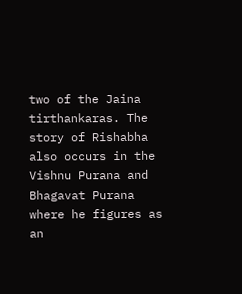two of the Jaina
tirthankaras. The story of Rishabha also occurs in the Vishnu Purana and
Bhagavat Purana where he figures as an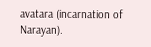avatara (incarnation of Narayan).